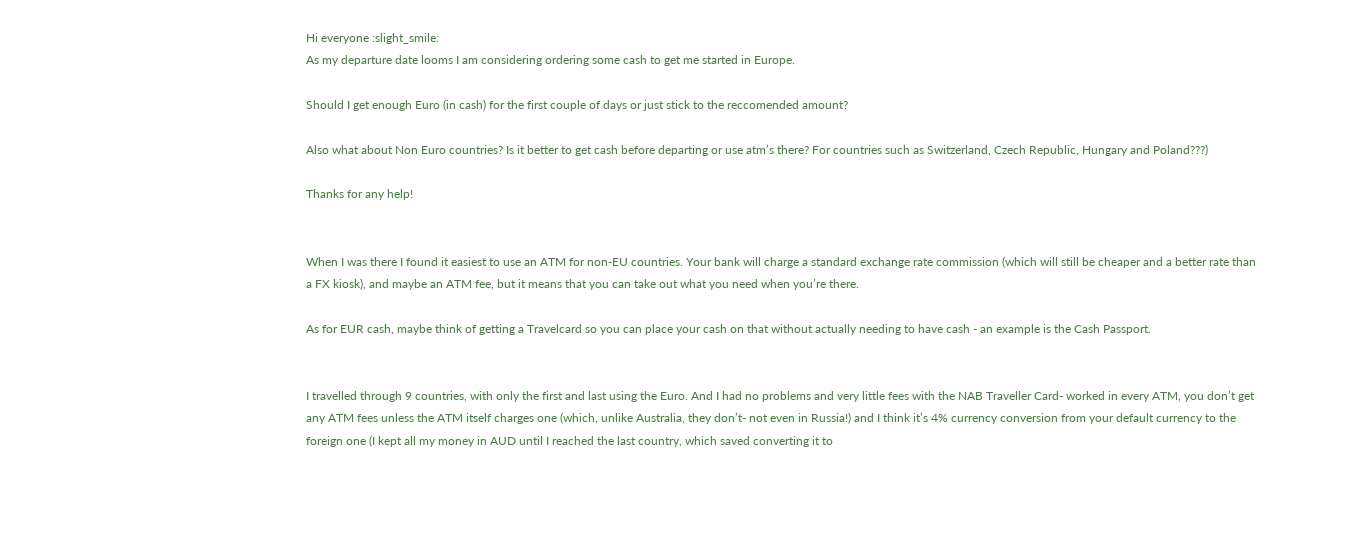Hi everyone :slight_smile:
As my departure date looms I am considering ordering some cash to get me started in Europe.

Should I get enough Euro (in cash) for the first couple of days or just stick to the reccomended amount?

Also what about Non Euro countries? Is it better to get cash before departing or use atm’s there? For countries such as Switzerland, Czech Republic, Hungary and Poland???)

Thanks for any help!


When I was there I found it easiest to use an ATM for non-EU countries. Your bank will charge a standard exchange rate commission (which will still be cheaper and a better rate than a FX kiosk), and maybe an ATM fee, but it means that you can take out what you need when you’re there.

As for EUR cash, maybe think of getting a Travelcard so you can place your cash on that without actually needing to have cash - an example is the Cash Passport.


I travelled through 9 countries, with only the first and last using the Euro. And I had no problems and very little fees with the NAB Traveller Card- worked in every ATM, you don’t get any ATM fees unless the ATM itself charges one (which, unlike Australia, they don’t- not even in Russia!) and I think it’s 4% currency conversion from your default currency to the foreign one (I kept all my money in AUD until I reached the last country, which saved converting it to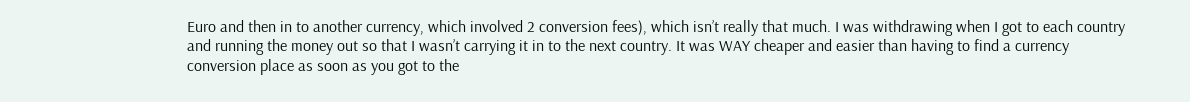Euro and then in to another currency, which involved 2 conversion fees), which isn’t really that much. I was withdrawing when I got to each country and running the money out so that I wasn’t carrying it in to the next country. It was WAY cheaper and easier than having to find a currency conversion place as soon as you got to the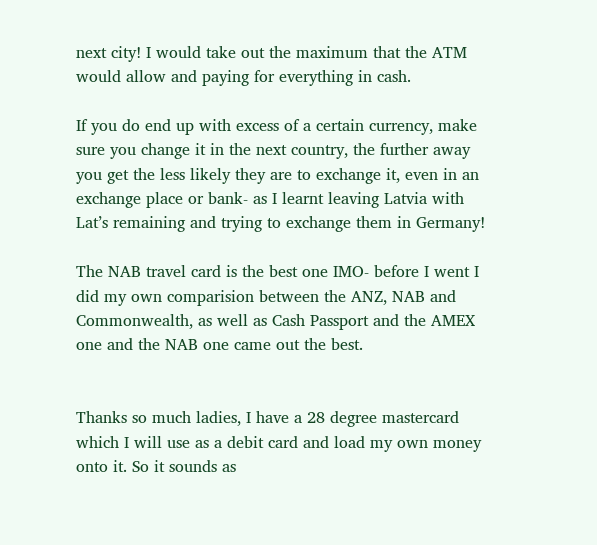next city! I would take out the maximum that the ATM would allow and paying for everything in cash.

If you do end up with excess of a certain currency, make sure you change it in the next country, the further away you get the less likely they are to exchange it, even in an exchange place or bank- as I learnt leaving Latvia with Lat’s remaining and trying to exchange them in Germany!

The NAB travel card is the best one IMO- before I went I did my own comparision between the ANZ, NAB and Commonwealth, as well as Cash Passport and the AMEX one and the NAB one came out the best.


Thanks so much ladies, I have a 28 degree mastercard which I will use as a debit card and load my own money onto it. So it sounds as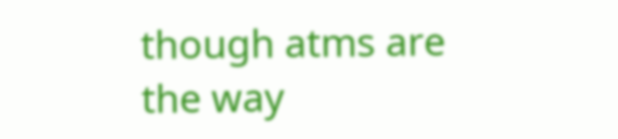though atms are the way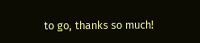to go, thanks so much!